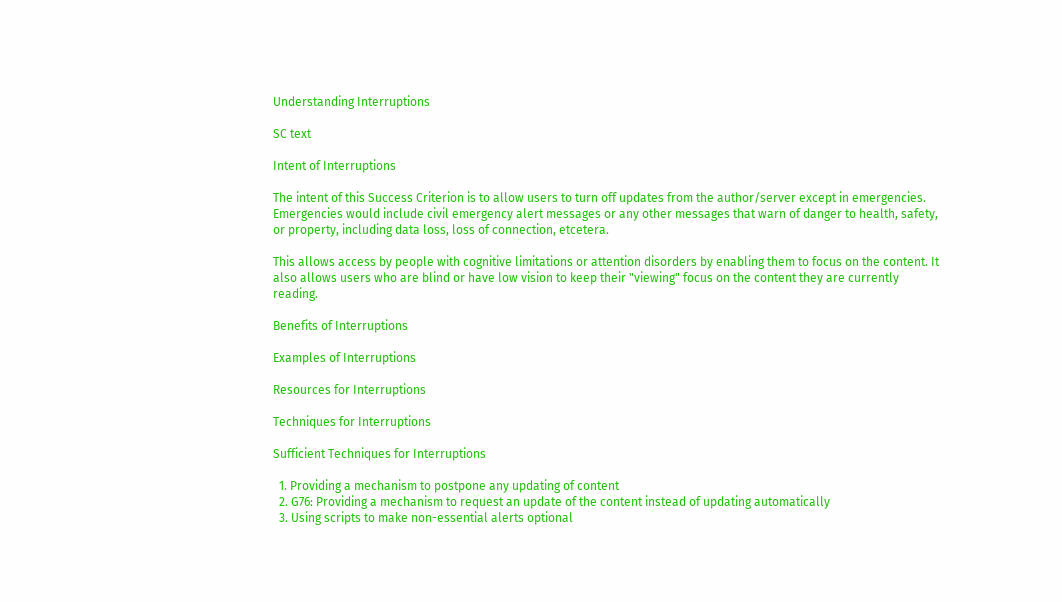Understanding Interruptions

SC text

Intent of Interruptions

The intent of this Success Criterion is to allow users to turn off updates from the author/server except in emergencies. Emergencies would include civil emergency alert messages or any other messages that warn of danger to health, safety, or property, including data loss, loss of connection, etcetera.

This allows access by people with cognitive limitations or attention disorders by enabling them to focus on the content. It also allows users who are blind or have low vision to keep their "viewing" focus on the content they are currently reading.

Benefits of Interruptions

Examples of Interruptions

Resources for Interruptions

Techniques for Interruptions

Sufficient Techniques for Interruptions

  1. Providing a mechanism to postpone any updating of content
  2. G76: Providing a mechanism to request an update of the content instead of updating automatically
  3. Using scripts to make non-essential alerts optional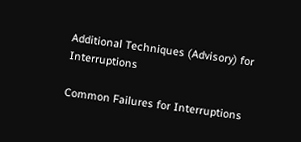Additional Techniques (Advisory) for Interruptions

Common Failures for Interruptions